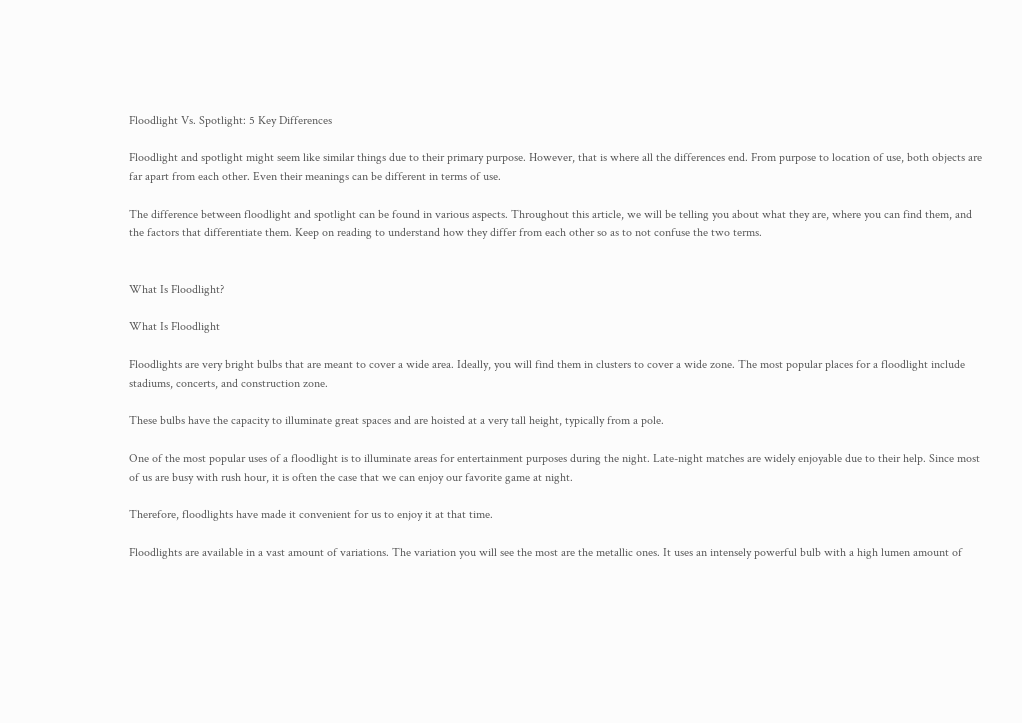Floodlight Vs. Spotlight: 5 Key Differences

Floodlight and spotlight might seem like similar things due to their primary purpose. However, that is where all the differences end. From purpose to location of use, both objects are far apart from each other. Even their meanings can be different in terms of use.

The difference between floodlight and spotlight can be found in various aspects. Throughout this article, we will be telling you about what they are, where you can find them, and the factors that differentiate them. Keep on reading to understand how they differ from each other so as to not confuse the two terms.


What Is Floodlight?

What Is Floodlight

Floodlights are very bright bulbs that are meant to cover a wide area. Ideally, you will find them in clusters to cover a wide zone. The most popular places for a floodlight include stadiums, concerts, and construction zone.

These bulbs have the capacity to illuminate great spaces and are hoisted at a very tall height, typically from a pole.

One of the most popular uses of a floodlight is to illuminate areas for entertainment purposes during the night. Late-night matches are widely enjoyable due to their help. Since most of us are busy with rush hour, it is often the case that we can enjoy our favorite game at night.

Therefore, floodlights have made it convenient for us to enjoy it at that time.

Floodlights are available in a vast amount of variations. The variation you will see the most are the metallic ones. It uses an intensely powerful bulb with a high lumen amount of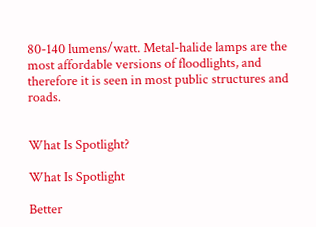80-140 lumens/watt. Metal-halide lamps are the most affordable versions of floodlights, and therefore it is seen in most public structures and roads.


What Is Spotlight?

What Is Spotlight

Better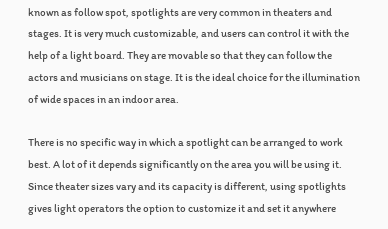known as follow spot, spotlights are very common in theaters and stages. It is very much customizable, and users can control it with the help of a light board. They are movable so that they can follow the actors and musicians on stage. It is the ideal choice for the illumination of wide spaces in an indoor area.

There is no specific way in which a spotlight can be arranged to work best. A lot of it depends significantly on the area you will be using it. Since theater sizes vary and its capacity is different, using spotlights gives light operators the option to customize it and set it anywhere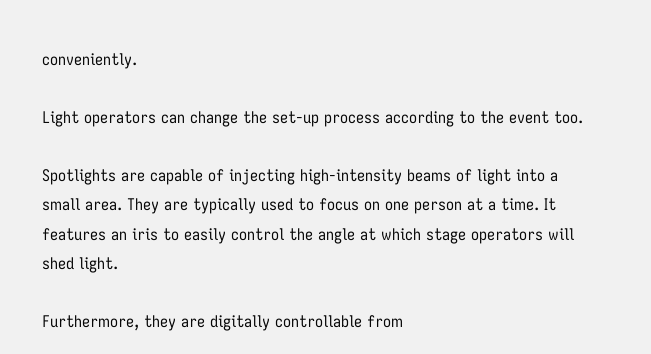conveniently.

Light operators can change the set-up process according to the event too.

Spotlights are capable of injecting high-intensity beams of light into a small area. They are typically used to focus on one person at a time. It features an iris to easily control the angle at which stage operators will shed light.

Furthermore, they are digitally controllable from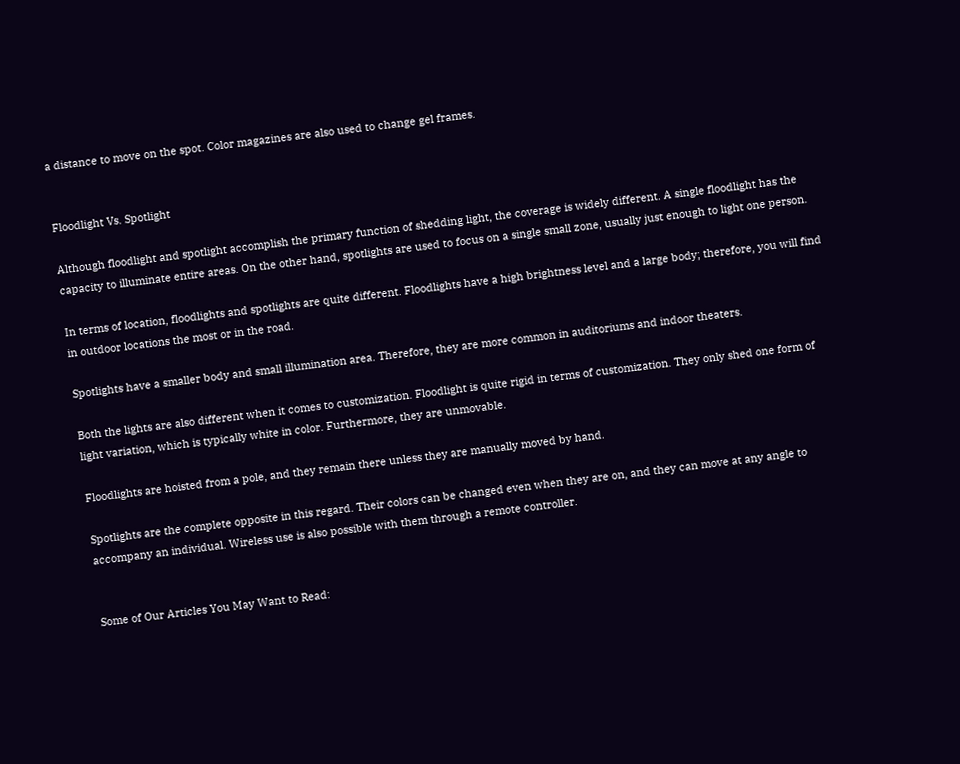a distance to move on the spot. Color magazines are also used to change gel frames.


Floodlight Vs. Spotlight

Although floodlight and spotlight accomplish the primary function of shedding light, the coverage is widely different. A single floodlight has the capacity to illuminate entire areas. On the other hand, spotlights are used to focus on a single small zone, usually just enough to light one person.

In terms of location, floodlights and spotlights are quite different. Floodlights have a high brightness level and a large body; therefore, you will find in outdoor locations the most or in the road.

Spotlights have a smaller body and small illumination area. Therefore, they are more common in auditoriums and indoor theaters.

Both the lights are also different when it comes to customization. Floodlight is quite rigid in terms of customization. They only shed one form of light variation, which is typically white in color. Furthermore, they are unmovable.

Floodlights are hoisted from a pole, and they remain there unless they are manually moved by hand.

Spotlights are the complete opposite in this regard. Their colors can be changed even when they are on, and they can move at any angle to accompany an individual. Wireless use is also possible with them through a remote controller.


Some of Our Articles You May Want to Read: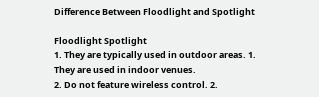Difference Between Floodlight and Spotlight

Floodlight Spotlight
1. They are typically used in outdoor areas. 1. They are used in indoor venues.
2. Do not feature wireless control. 2.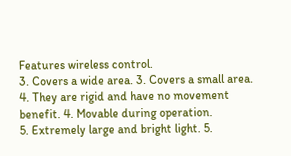Features wireless control.
3. Covers a wide area. 3. Covers a small area.
4. They are rigid and have no movement benefit. 4. Movable during operation.
5. Extremely large and bright light. 5.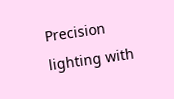Precision lighting with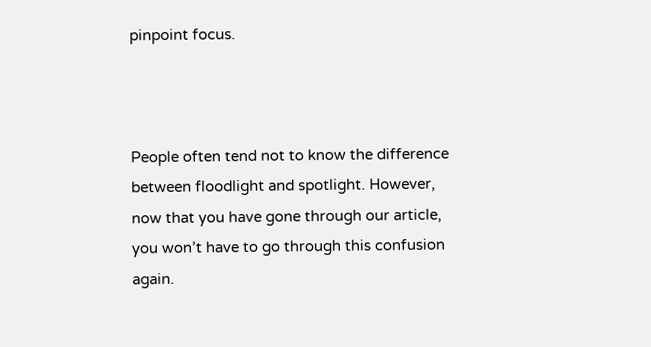pinpoint focus.



People often tend not to know the difference between floodlight and spotlight. However, now that you have gone through our article, you won’t have to go through this confusion again.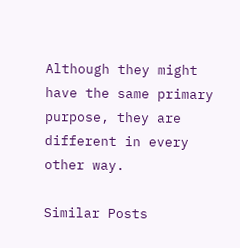Although they might have the same primary purpose, they are different in every other way.

Similar Posts